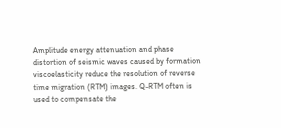Amplitude energy attenuation and phase distortion of seismic waves caused by formation viscoelasticity reduce the resolution of reverse time migration (RTM) images. Q-RTM often is used to compensate the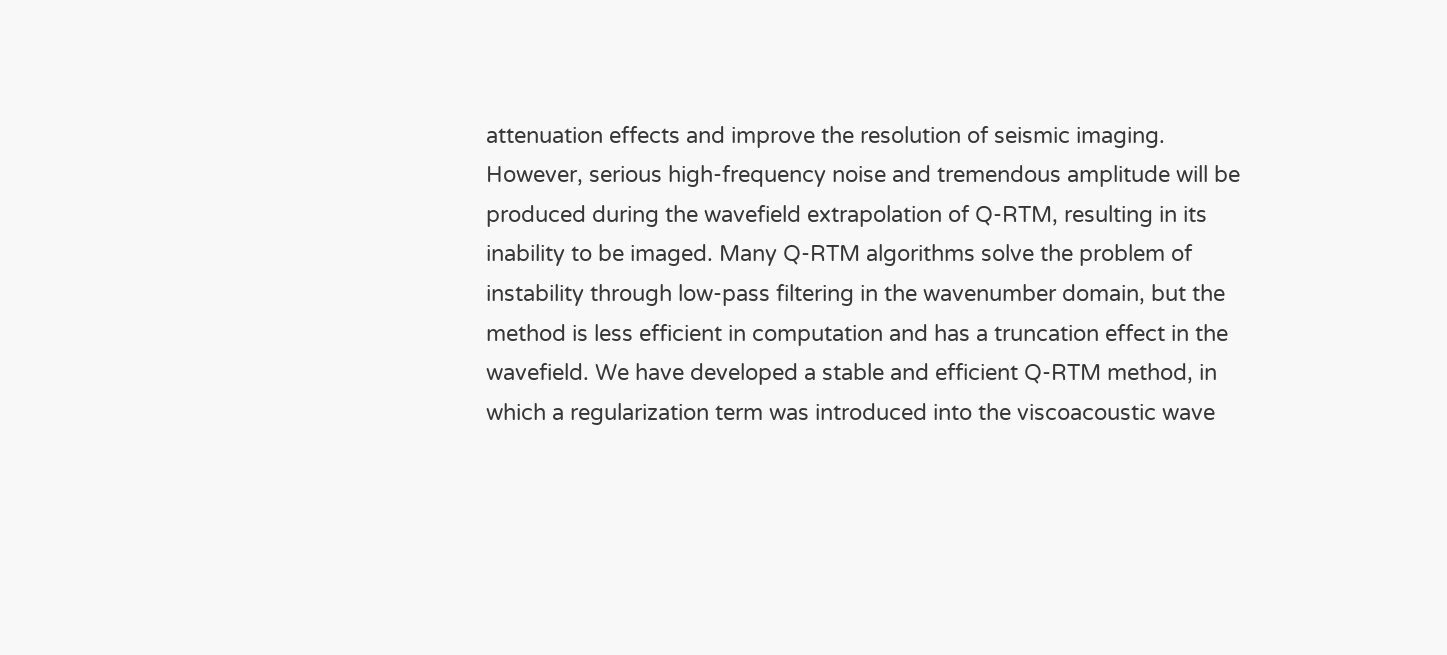attenuation effects and improve the resolution of seismic imaging. However, serious high-frequency noise and tremendous amplitude will be produced during the wavefield extrapolation of Q-RTM, resulting in its inability to be imaged. Many Q-RTM algorithms solve the problem of instability through low-pass filtering in the wavenumber domain, but the method is less efficient in computation and has a truncation effect in the wavefield. We have developed a stable and efficient Q-RTM method, in which a regularization term was introduced into the viscoacoustic wave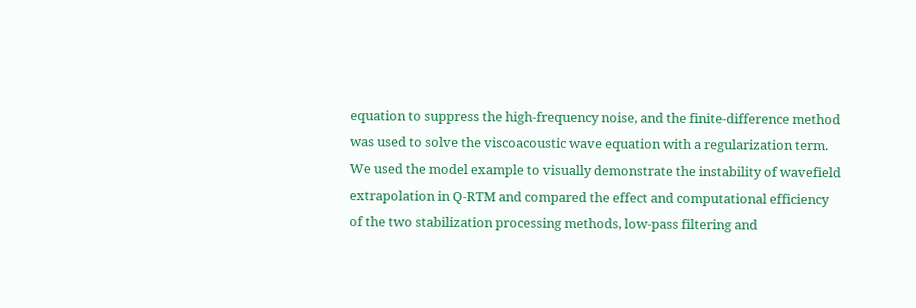equation to suppress the high-frequency noise, and the finite-difference method was used to solve the viscoacoustic wave equation with a regularization term. We used the model example to visually demonstrate the instability of wavefield extrapolation in Q-RTM and compared the effect and computational efficiency of the two stabilization processing methods, low-pass filtering and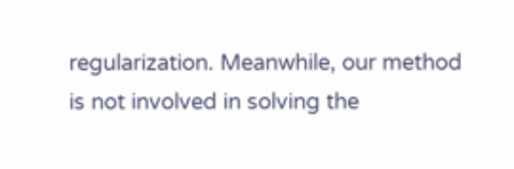regularization. Meanwhile, our method is not involved in solving the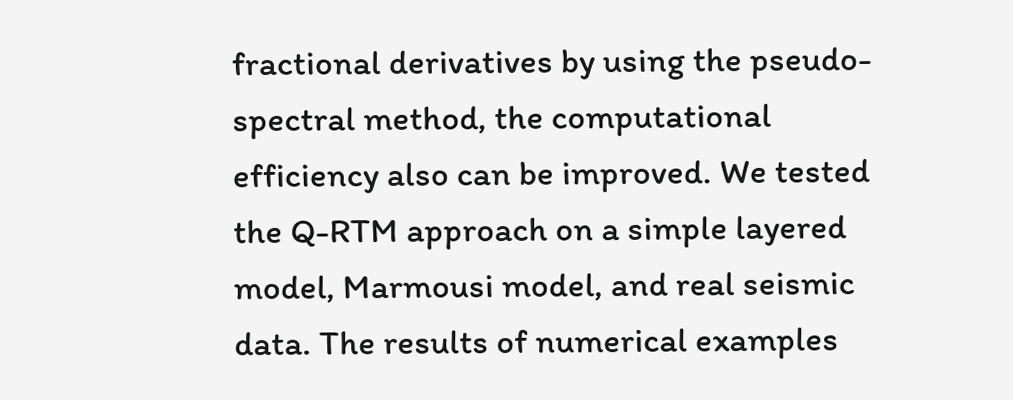fractional derivatives by using the pseudo-spectral method, the computational efficiency also can be improved. We tested the Q-RTM approach on a simple layered model, Marmousi model, and real seismic data. The results of numerical examples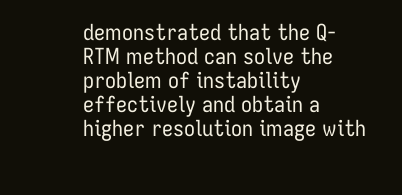demonstrated that the Q-RTM method can solve the problem of instability effectively and obtain a higher resolution image with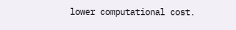lower computational cost.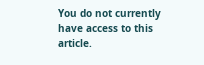You do not currently have access to this article.